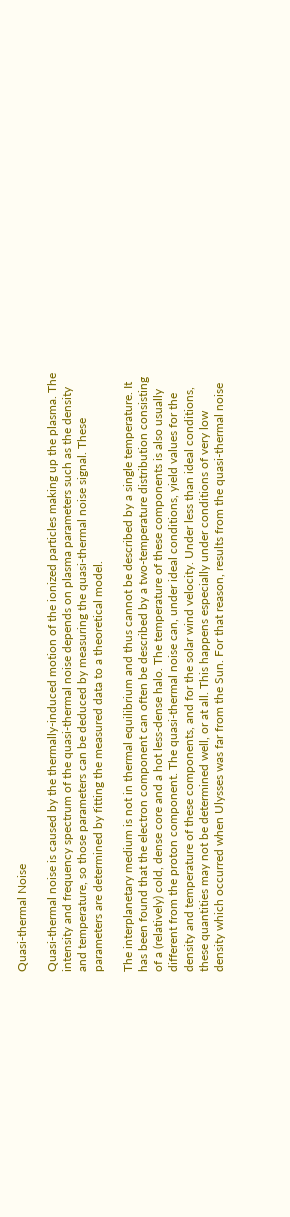Quasi-thermal Noise

Quasi-thermal noise is caused by the thermally-induced motion of the ionized particles making up the plasma. The intensity and frequency spectrum of the quasi-thermal noise depends on plasma parameters such as the density and temperature, so those parameters can be deduced by measuring the quasi-thermal noise signal. These parameters are determined by fitting the measured data to a theoretical model.

The interplanetary medium is not in thermal equilibrium and thus cannot be described by a single temperature. It has been found that the electron component can often be described by a two-temperature distribution consisting of a (relatively) cold, dense core and a hot less-dense halo. The temperature of these components is also usually different from the proton component. The quasi-thermal noise can, under ideal conditions, yield values for the density and temperature of these components, and for the solar wind velocity. Under less than ideal conditions, these quantities may not be determined well, or at all. This happens especially under conditions of very low density which occurred when Ulysses was far from the Sun. For that reason, results from the quasi-thermal noise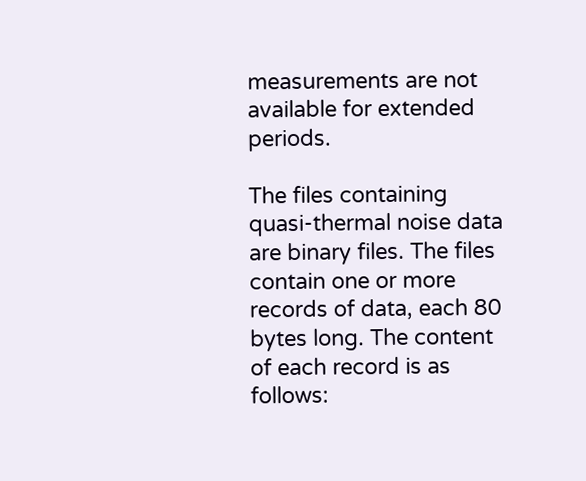measurements are not available for extended periods.

The files containing quasi-thermal noise data are binary files. The files contain one or more records of data, each 80 bytes long. The content of each record is as follows: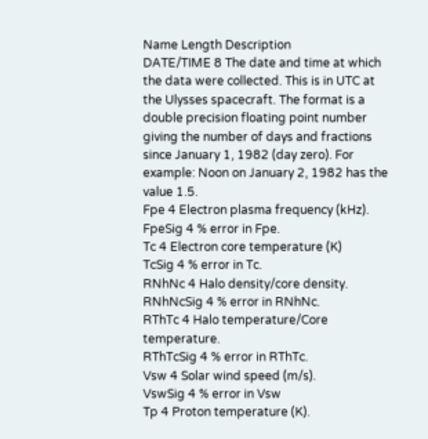Name Length Description
DATE/TIME 8 The date and time at which the data were collected. This is in UTC at the Ulysses spacecraft. The format is a double precision floating point number giving the number of days and fractions since January 1, 1982 (day zero). For example: Noon on January 2, 1982 has the value 1.5.
Fpe 4 Electron plasma frequency (kHz).
FpeSig 4 % error in Fpe.
Tc 4 Electron core temperature (K)
TcSig 4 % error in Tc.
RNhNc 4 Halo density/core density.
RNhNcSig 4 % error in RNhNc.
RThTc 4 Halo temperature/Core temperature.
RThTcSig 4 % error in RThTc.
Vsw 4 Solar wind speed (m/s).
VswSig 4 % error in Vsw
Tp 4 Proton temperature (K).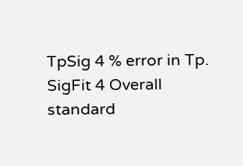TpSig 4 % error in Tp.
SigFit 4 Overall standard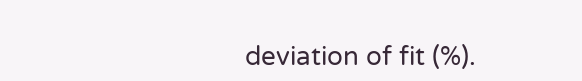deviation of fit (%).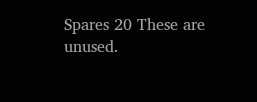Spares 20 These are unused.